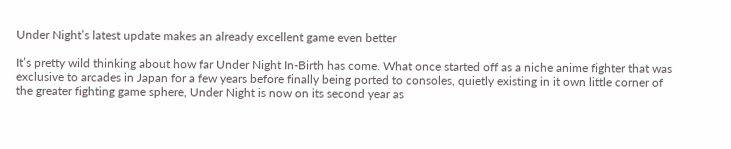Under Night’s latest update makes an already excellent game even better

It’s pretty wild thinking about how far Under Night In-Birth has come. What once started off as a niche anime fighter that was exclusive to arcades in Japan for a few years before finally being ported to consoles, quietly existing in it own little corner of the greater fighting game sphere, Under Night is now on its second year as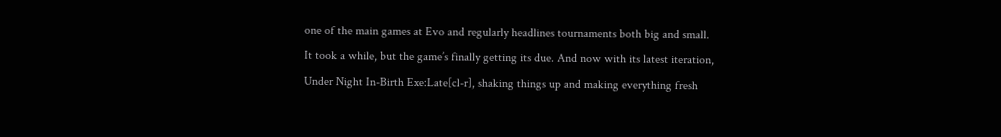one of the main games at Evo and regularly headlines tournaments both big and small. It took a while, but the game’s finally getting its due. And now with its latest iteration, Under Night In-Birth Exe:Late[cl-r], shaking things up and making everything fresh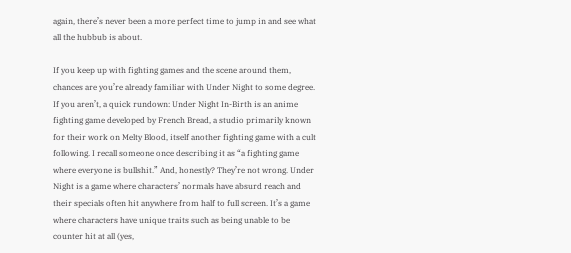again, there’s never been a more perfect time to jump in and see what all the hubbub is about.

If you keep up with fighting games and the scene around them, chances are you’re already familiar with Under Night to some degree. If you aren’t, a quick rundown: Under Night In-Birth is an anime fighting game developed by French Bread, a studio primarily known for their work on Melty Blood, itself another fighting game with a cult following. I recall someone once describing it as “a fighting game where everyone is bullshit.” And, honestly? They’re not wrong. Under Night is a game where characters’ normals have absurd reach and their specials often hit anywhere from half to full screen. It’s a game where characters have unique traits such as being unable to be counter hit at all (yes,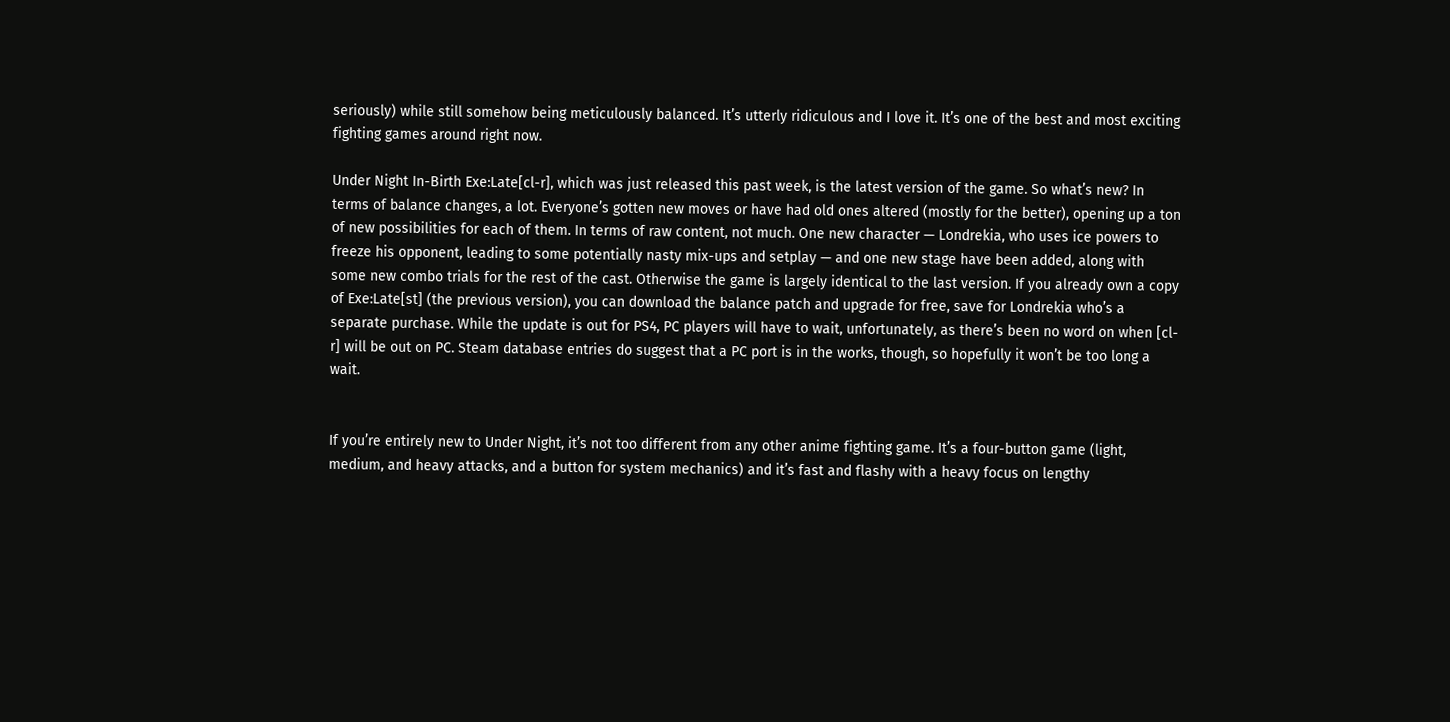seriously) while still somehow being meticulously balanced. It’s utterly ridiculous and I love it. It’s one of the best and most exciting fighting games around right now.

Under Night In-Birth Exe:Late[cl-r], which was just released this past week, is the latest version of the game. So what’s new? In terms of balance changes, a lot. Everyone’s gotten new moves or have had old ones altered (mostly for the better), opening up a ton of new possibilities for each of them. In terms of raw content, not much. One new character — Londrekia, who uses ice powers to freeze his opponent, leading to some potentially nasty mix-ups and setplay — and one new stage have been added, along with some new combo trials for the rest of the cast. Otherwise the game is largely identical to the last version. If you already own a copy of Exe:Late[st] (the previous version), you can download the balance patch and upgrade for free, save for Londrekia who’s a separate purchase. While the update is out for PS4, PC players will have to wait, unfortunately, as there’s been no word on when [cl-r] will be out on PC. Steam database entries do suggest that a PC port is in the works, though, so hopefully it won’t be too long a wait.


If you’re entirely new to Under Night, it’s not too different from any other anime fighting game. It’s a four-button game (light, medium, and heavy attacks, and a button for system mechanics) and it’s fast and flashy with a heavy focus on lengthy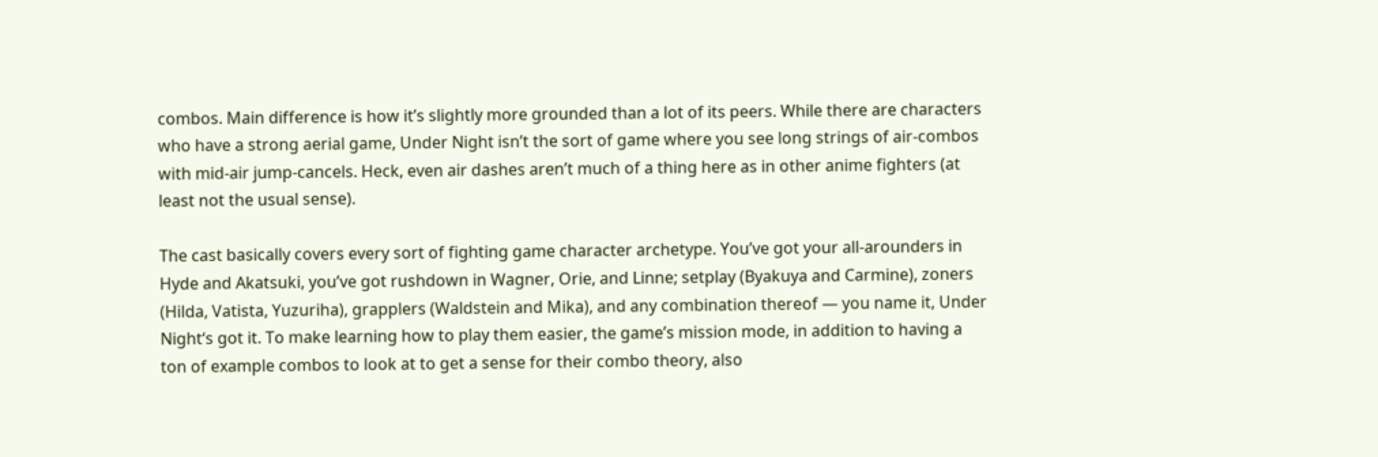combos. Main difference is how it’s slightly more grounded than a lot of its peers. While there are characters who have a strong aerial game, Under Night isn’t the sort of game where you see long strings of air-combos with mid-air jump-cancels. Heck, even air dashes aren’t much of a thing here as in other anime fighters (at least not the usual sense).

The cast basically covers every sort of fighting game character archetype. You’ve got your all-arounders in Hyde and Akatsuki, you’ve got rushdown in Wagner, Orie, and Linne; setplay (Byakuya and Carmine), zoners (Hilda, Vatista, Yuzuriha), grapplers (Waldstein and Mika), and any combination thereof — you name it, Under Night‘s got it. To make learning how to play them easier, the game’s mission mode, in addition to having a ton of example combos to look at to get a sense for their combo theory, also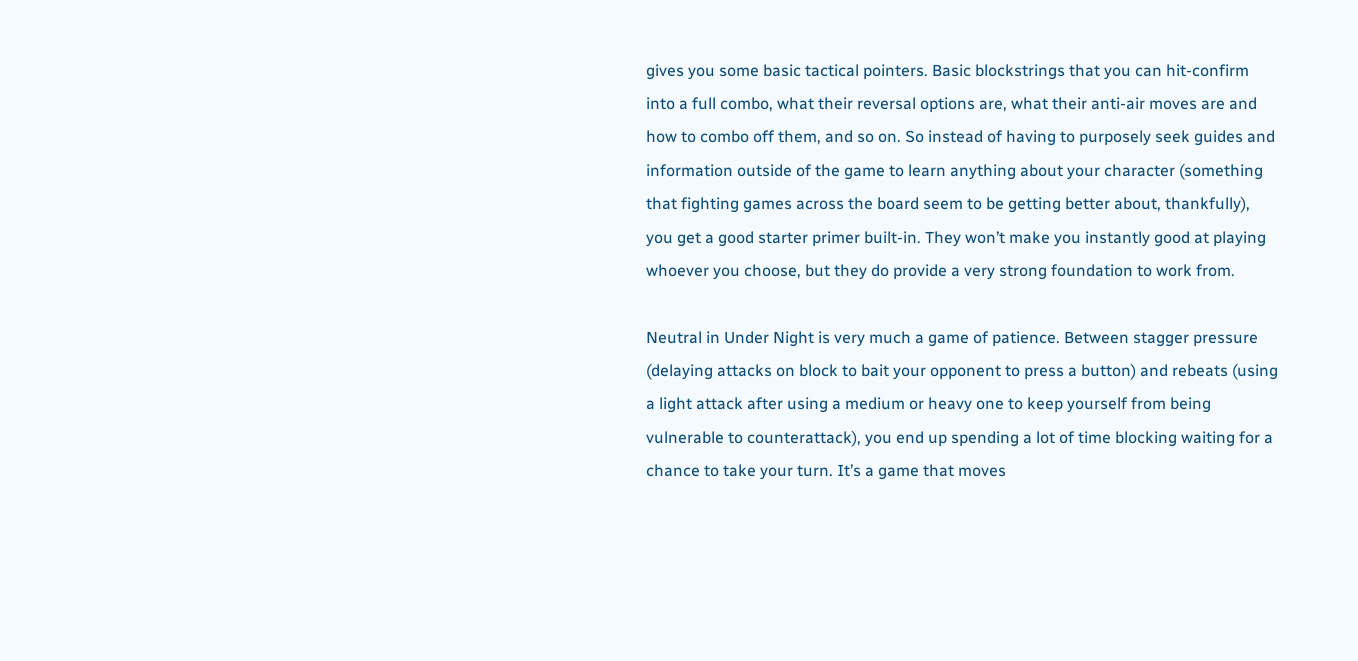gives you some basic tactical pointers. Basic blockstrings that you can hit-confirm into a full combo, what their reversal options are, what their anti-air moves are and how to combo off them, and so on. So instead of having to purposely seek guides and information outside of the game to learn anything about your character (something that fighting games across the board seem to be getting better about, thankfully), you get a good starter primer built-in. They won’t make you instantly good at playing whoever you choose, but they do provide a very strong foundation to work from.

Neutral in Under Night is very much a game of patience. Between stagger pressure (delaying attacks on block to bait your opponent to press a button) and rebeats (using a light attack after using a medium or heavy one to keep yourself from being vulnerable to counterattack), you end up spending a lot of time blocking waiting for a chance to take your turn. It’s a game that moves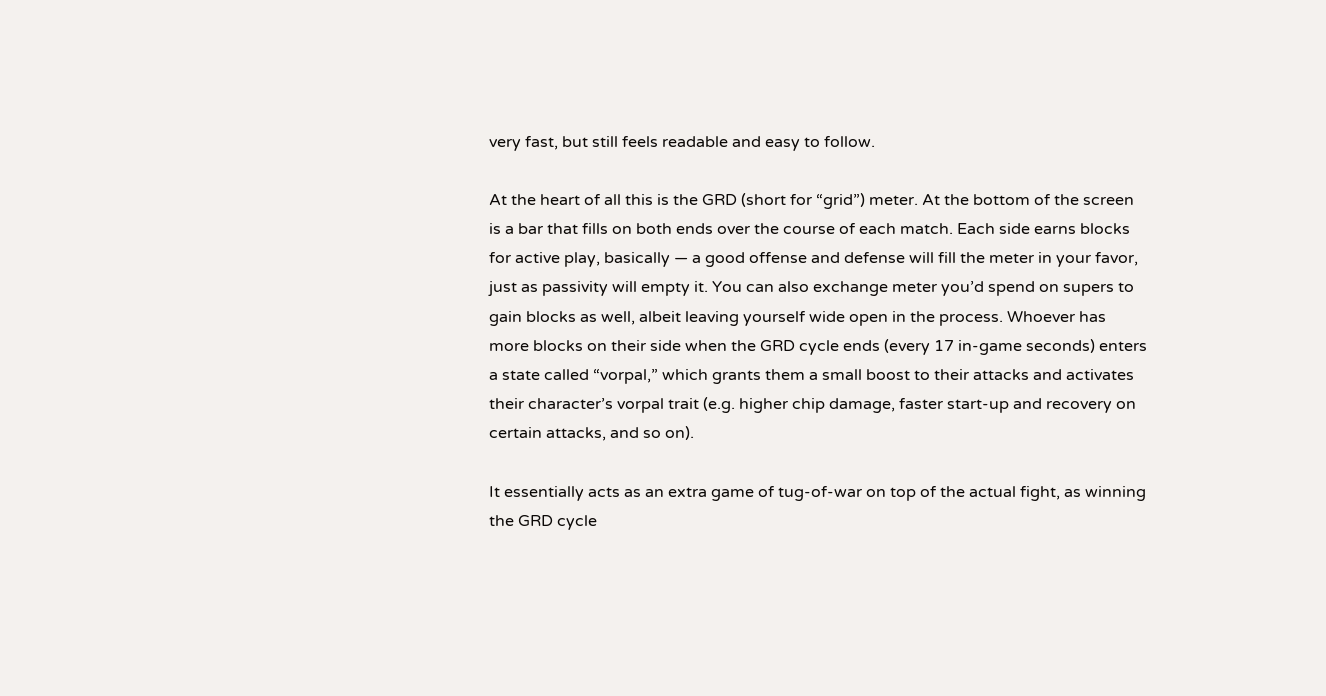very fast, but still feels readable and easy to follow.

At the heart of all this is the GRD (short for “grid”) meter. At the bottom of the screen is a bar that fills on both ends over the course of each match. Each side earns blocks for active play, basically — a good offense and defense will fill the meter in your favor, just as passivity will empty it. You can also exchange meter you’d spend on supers to gain blocks as well, albeit leaving yourself wide open in the process. Whoever has more blocks on their side when the GRD cycle ends (every 17 in-game seconds) enters a state called “vorpal,” which grants them a small boost to their attacks and activates their character’s vorpal trait (e.g. higher chip damage, faster start-up and recovery on certain attacks, and so on).

It essentially acts as an extra game of tug-of-war on top of the actual fight, as winning the GRD cycle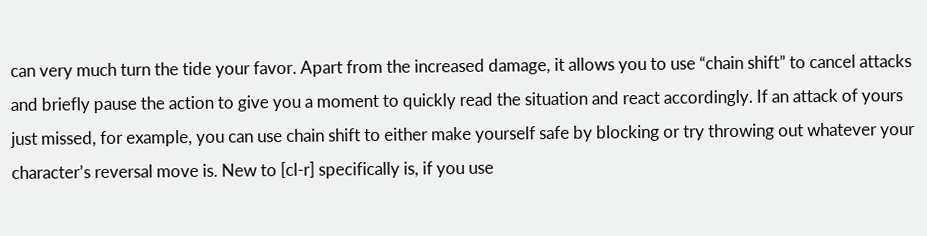can very much turn the tide your favor. Apart from the increased damage, it allows you to use “chain shift” to cancel attacks and briefly pause the action to give you a moment to quickly read the situation and react accordingly. If an attack of yours just missed, for example, you can use chain shift to either make yourself safe by blocking or try throwing out whatever your character’s reversal move is. New to [cl-r] specifically is, if you use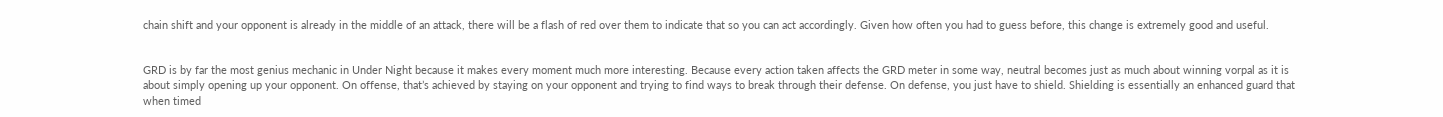chain shift and your opponent is already in the middle of an attack, there will be a flash of red over them to indicate that so you can act accordingly. Given how often you had to guess before, this change is extremely good and useful.


GRD is by far the most genius mechanic in Under Night because it makes every moment much more interesting. Because every action taken affects the GRD meter in some way, neutral becomes just as much about winning vorpal as it is about simply opening up your opponent. On offense, that’s achieved by staying on your opponent and trying to find ways to break through their defense. On defense, you just have to shield. Shielding is essentially an enhanced guard that when timed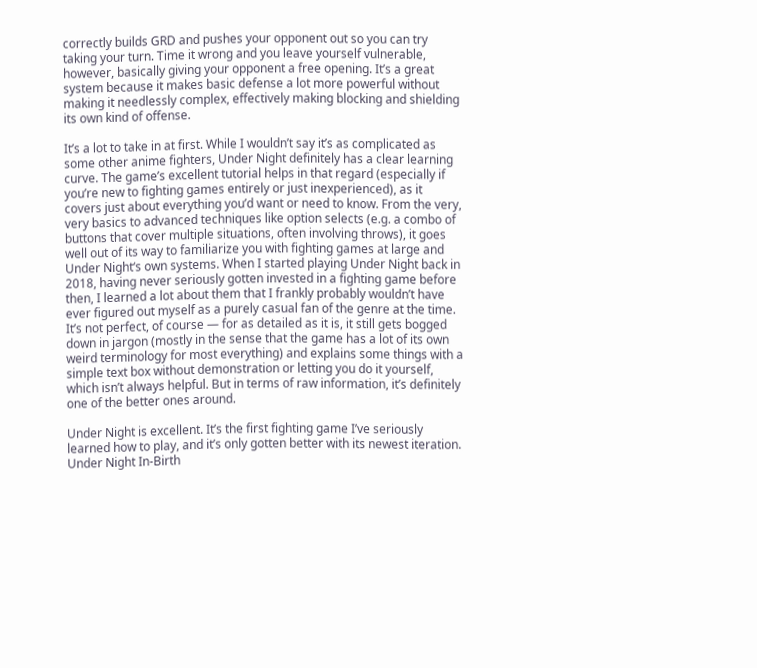correctly builds GRD and pushes your opponent out so you can try taking your turn. Time it wrong and you leave yourself vulnerable, however, basically giving your opponent a free opening. It’s a great system because it makes basic defense a lot more powerful without making it needlessly complex, effectively making blocking and shielding its own kind of offense.

It’s a lot to take in at first. While I wouldn’t say it’s as complicated as some other anime fighters, Under Night definitely has a clear learning curve. The game’s excellent tutorial helps in that regard (especially if you’re new to fighting games entirely or just inexperienced), as it covers just about everything you’d want or need to know. From the very, very basics to advanced techniques like option selects (e.g. a combo of buttons that cover multiple situations, often involving throws), it goes well out of its way to familiarize you with fighting games at large and Under Night‘s own systems. When I started playing Under Night back in 2018, having never seriously gotten invested in a fighting game before then, I learned a lot about them that I frankly probably wouldn’t have ever figured out myself as a purely casual fan of the genre at the time. It’s not perfect, of course — for as detailed as it is, it still gets bogged down in jargon (mostly in the sense that the game has a lot of its own weird terminology for most everything) and explains some things with a simple text box without demonstration or letting you do it yourself, which isn’t always helpful. But in terms of raw information, it’s definitely one of the better ones around.

Under Night is excellent. It’s the first fighting game I’ve seriously learned how to play, and it’s only gotten better with its newest iteration. Under Night In-Birth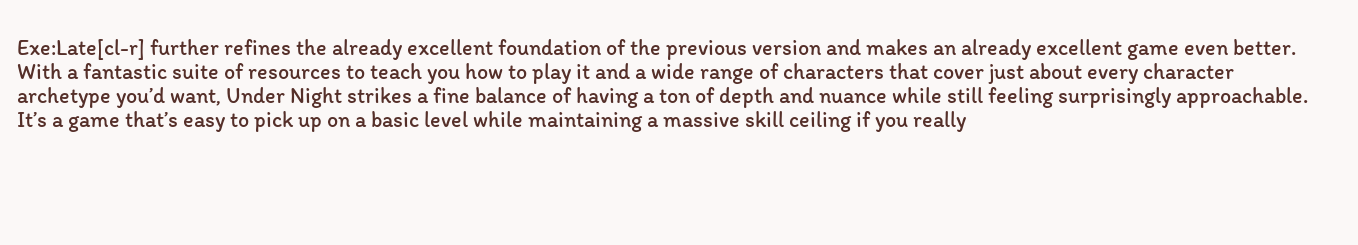Exe:Late[cl-r] further refines the already excellent foundation of the previous version and makes an already excellent game even better. With a fantastic suite of resources to teach you how to play it and a wide range of characters that cover just about every character archetype you’d want, Under Night strikes a fine balance of having a ton of depth and nuance while still feeling surprisingly approachable. It’s a game that’s easy to pick up on a basic level while maintaining a massive skill ceiling if you really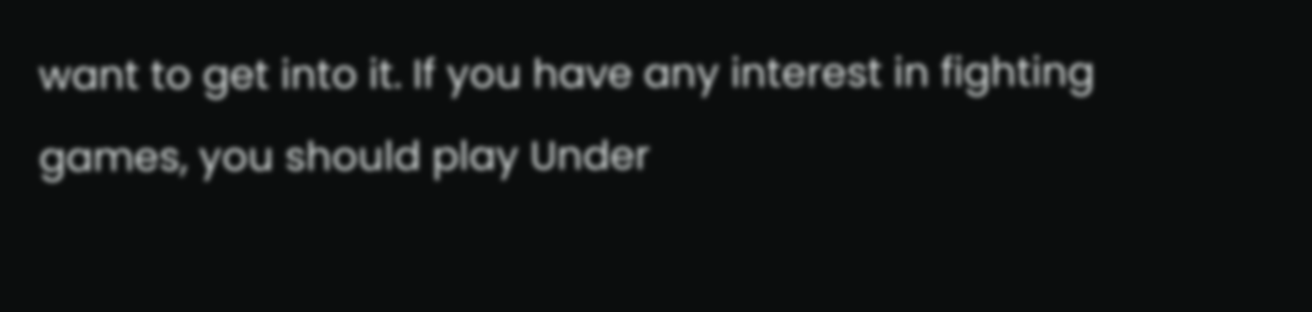want to get into it. If you have any interest in fighting games, you should play Under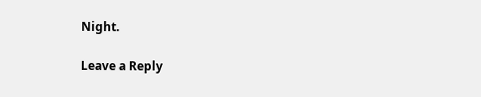Night.

Leave a Reply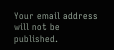Your email address will not be published.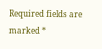Required fields are marked *